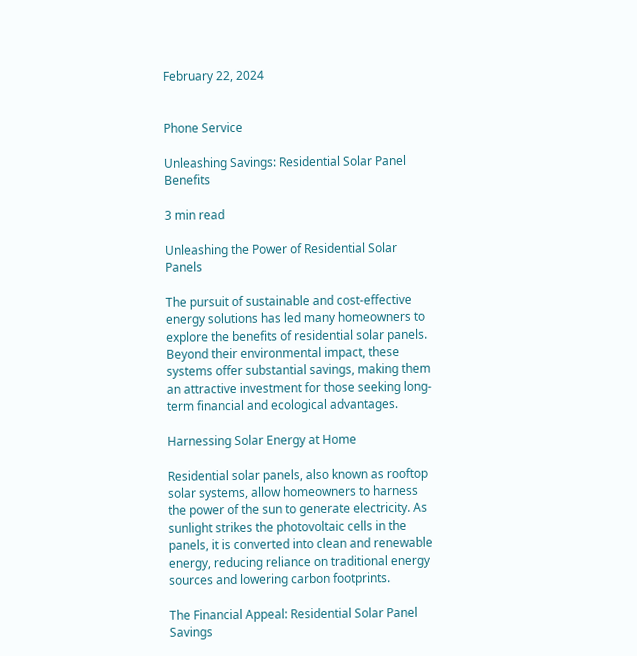February 22, 2024


Phone Service

Unleashing Savings: Residential Solar Panel Benefits

3 min read

Unleashing the Power of Residential Solar Panels

The pursuit of sustainable and cost-effective energy solutions has led many homeowners to explore the benefits of residential solar panels. Beyond their environmental impact, these systems offer substantial savings, making them an attractive investment for those seeking long-term financial and ecological advantages.

Harnessing Solar Energy at Home

Residential solar panels, also known as rooftop solar systems, allow homeowners to harness the power of the sun to generate electricity. As sunlight strikes the photovoltaic cells in the panels, it is converted into clean and renewable energy, reducing reliance on traditional energy sources and lowering carbon footprints.

The Financial Appeal: Residential Solar Panel Savings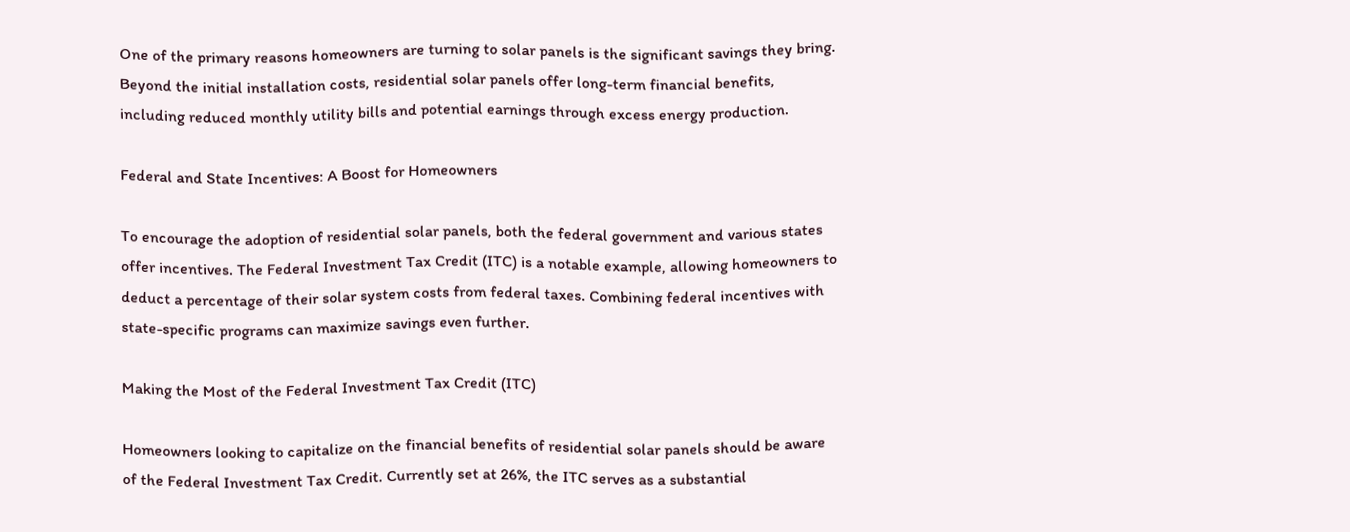One of the primary reasons homeowners are turning to solar panels is the significant savings they bring. Beyond the initial installation costs, residential solar panels offer long-term financial benefits, including reduced monthly utility bills and potential earnings through excess energy production.

Federal and State Incentives: A Boost for Homeowners

To encourage the adoption of residential solar panels, both the federal government and various states offer incentives. The Federal Investment Tax Credit (ITC) is a notable example, allowing homeowners to deduct a percentage of their solar system costs from federal taxes. Combining federal incentives with state-specific programs can maximize savings even further.

Making the Most of the Federal Investment Tax Credit (ITC)

Homeowners looking to capitalize on the financial benefits of residential solar panels should be aware of the Federal Investment Tax Credit. Currently set at 26%, the ITC serves as a substantial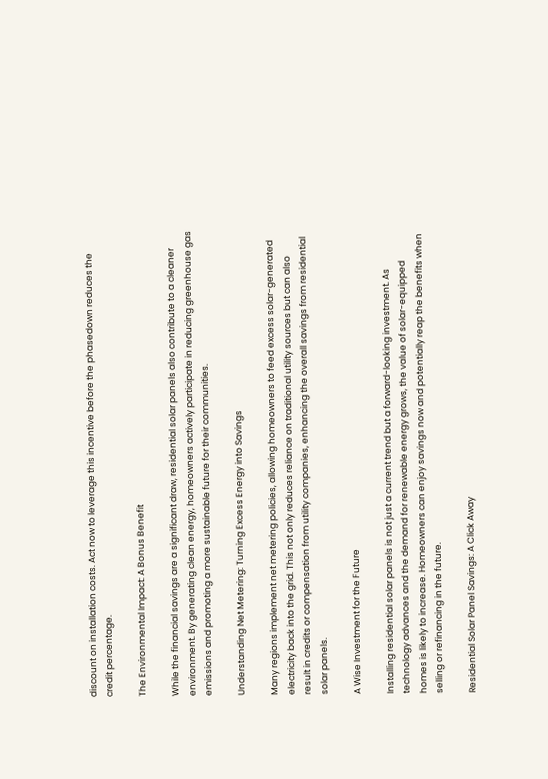discount on installation costs. Act now to leverage this incentive before the phasedown reduces the credit percentage.

The Environmental Impact: A Bonus Benefit

While the financial savings are a significant draw, residential solar panels also contribute to a cleaner environment. By generating clean energy, homeowners actively participate in reducing greenhouse gas emissions and promoting a more sustainable future for their communities.

Understanding Net Metering: Turning Excess Energy into Savings

Many regions implement net metering policies, allowing homeowners to feed excess solar-generated electricity back into the grid. This not only reduces reliance on traditional utility sources but can also result in credits or compensation from utility companies, enhancing the overall savings from residential solar panels.

A Wise Investment for the Future

Installing residential solar panels is not just a current trend but a forward-looking investment. As technology advances and the demand for renewable energy grows, the value of solar-equipped homes is likely to increase. Homeowners can enjoy savings now and potentially reap the benefits when selling or refinancing in the future.

Residential Solar Panel Savings: A Click Away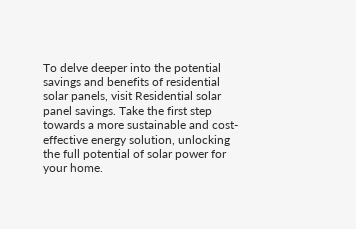To delve deeper into the potential savings and benefits of residential solar panels, visit Residential solar panel savings. Take the first step towards a more sustainable and cost-effective energy solution, unlocking the full potential of solar power for your home.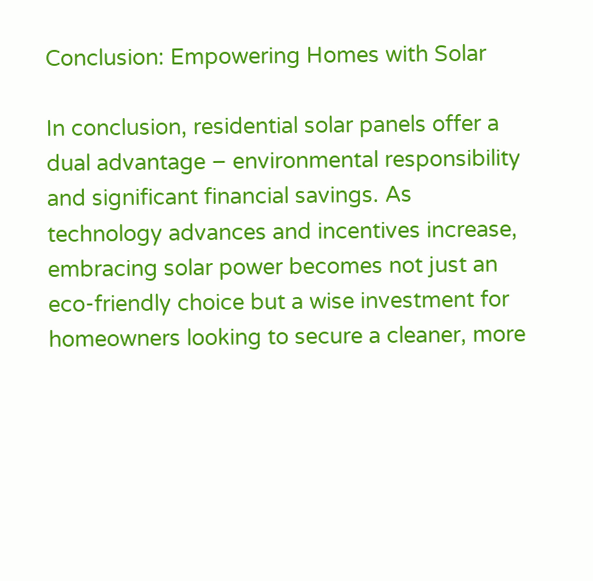Conclusion: Empowering Homes with Solar

In conclusion, residential solar panels offer a dual advantage – environmental responsibility and significant financial savings. As technology advances and incentives increase, embracing solar power becomes not just an eco-friendly choice but a wise investment for homeowners looking to secure a cleaner, more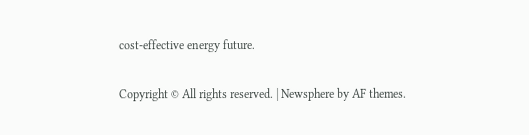cost-effective energy future.

Copyright © All rights reserved. | Newsphere by AF themes.